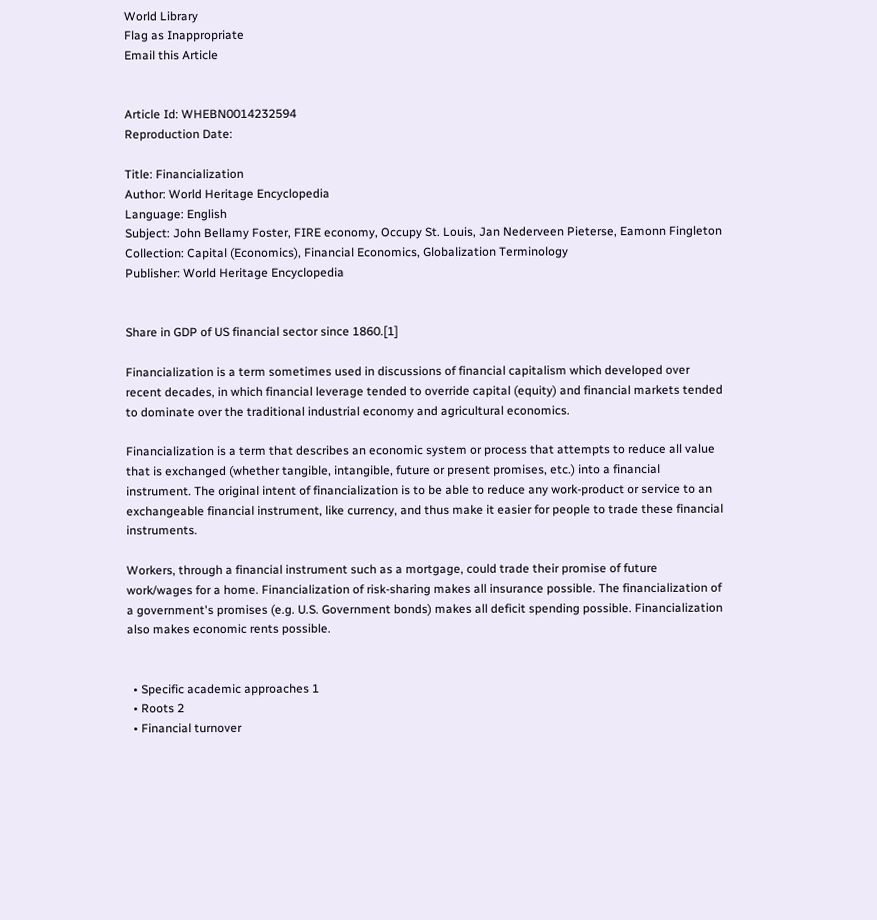World Library
Flag as Inappropriate
Email this Article


Article Id: WHEBN0014232594
Reproduction Date:

Title: Financialization
Author: World Heritage Encyclopedia
Language: English
Subject: John Bellamy Foster, FIRE economy, Occupy St. Louis, Jan Nederveen Pieterse, Eamonn Fingleton
Collection: Capital (Economics), Financial Economics, Globalization Terminology
Publisher: World Heritage Encyclopedia


Share in GDP of US financial sector since 1860.[1]

Financialization is a term sometimes used in discussions of financial capitalism which developed over recent decades, in which financial leverage tended to override capital (equity) and financial markets tended to dominate over the traditional industrial economy and agricultural economics.

Financialization is a term that describes an economic system or process that attempts to reduce all value that is exchanged (whether tangible, intangible, future or present promises, etc.) into a financial instrument. The original intent of financialization is to be able to reduce any work-product or service to an exchangeable financial instrument, like currency, and thus make it easier for people to trade these financial instruments.

Workers, through a financial instrument such as a mortgage, could trade their promise of future work/wages for a home. Financialization of risk-sharing makes all insurance possible. The financialization of a government's promises (e.g. U.S. Government bonds) makes all deficit spending possible. Financialization also makes economic rents possible.


  • Specific academic approaches 1
  • Roots 2
  • Financial turnover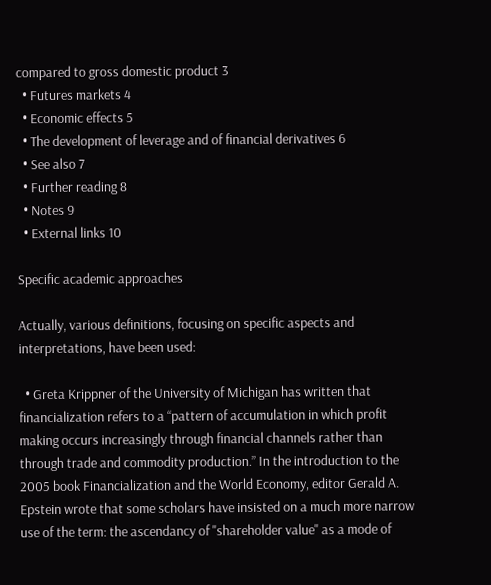compared to gross domestic product 3
  • Futures markets 4
  • Economic effects 5
  • The development of leverage and of financial derivatives 6
  • See also 7
  • Further reading 8
  • Notes 9
  • External links 10

Specific academic approaches

Actually, various definitions, focusing on specific aspects and interpretations, have been used:

  • Greta Krippner of the University of Michigan has written that financialization refers to a “pattern of accumulation in which profit making occurs increasingly through financial channels rather than through trade and commodity production.” In the introduction to the 2005 book Financialization and the World Economy, editor Gerald A. Epstein wrote that some scholars have insisted on a much more narrow use of the term: the ascendancy of "shareholder value" as a mode of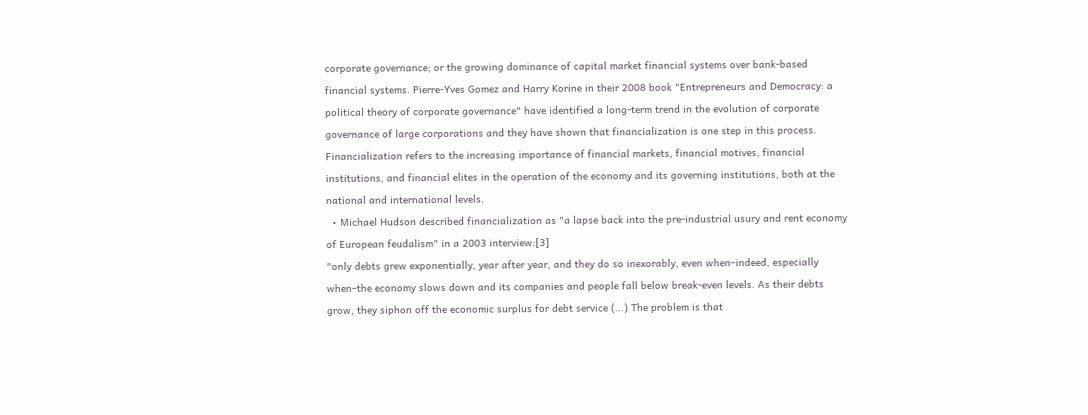corporate governance; or the growing dominance of capital market financial systems over bank-based financial systems. Pierre-Yves Gomez and Harry Korine in their 2008 book "Entrepreneurs and Democracy: a political theory of corporate governance" have identified a long-term trend in the evolution of corporate governance of large corporations and they have shown that financialization is one step in this process.
Financialization refers to the increasing importance of financial markets, financial motives, financial institutions, and financial elites in the operation of the economy and its governing institutions, both at the national and international levels.
  • Michael Hudson described financialization as "a lapse back into the pre-industrial usury and rent economy of European feudalism" in a 2003 interview:[3]
"only debts grew exponentially, year after year, and they do so inexorably, even when–indeed, especially when–the economy slows down and its companies and people fall below break-even levels. As their debts grow, they siphon off the economic surplus for debt service (...) The problem is that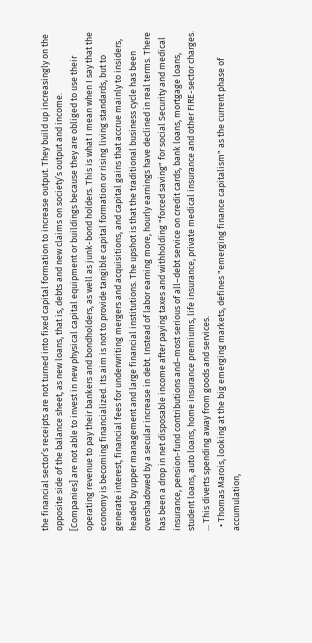the financial sector’s receipts are not turned into fixed capital formation to increase output. They build up increasingly on the opposite side of the balance sheet, as new loans, that is, debts and new claims on society’s output and income.
[Companies] are not able to invest in new physical capital equipment or buildings because they are obliged to use their operating revenue to pay their bankers and bondholders, as well as junk-bond holders. This is what I mean when I say that the economy is becoming financialized. Its aim is not to provide tangible capital formation or rising living standards, but to generate interest, financial fees for underwriting mergers and acquisitions, and capital gains that accrue mainly to insiders, headed by upper management and large financial institutions. The upshot is that the traditional business cycle has been overshadowed by a secular increase in debt. Instead of labor earning more, hourly earnings have declined in real terms. There has been a drop in net disposable income after paying taxes and withholding "forced saving" for social Security and medical insurance, pension-fund contributions and–most serious of all–debt service on credit cards, bank loans, mortgage loans, student loans, auto loans, home insurance premiums, life insurance, private medical insurance and other FIRE-sector charges. ... This diverts spending away from goods and services.
  • Thomas Marois, looking at the big emerging markets, defines "emerging finance capitalism" as the current phase of accumulation,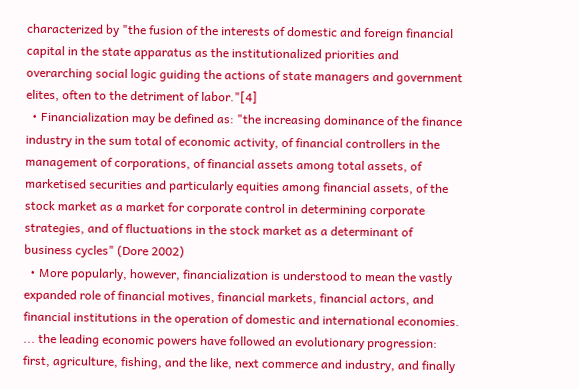characterized by "the fusion of the interests of domestic and foreign financial capital in the state apparatus as the institutionalized priorities and overarching social logic guiding the actions of state managers and government elites, often to the detriment of labor."[4]
  • Financialization may be defined as: "the increasing dominance of the finance industry in the sum total of economic activity, of financial controllers in the management of corporations, of financial assets among total assets, of marketised securities and particularly equities among financial assets, of the stock market as a market for corporate control in determining corporate strategies, and of fluctuations in the stock market as a determinant of business cycles" (Dore 2002)
  • More popularly, however, financialization is understood to mean the vastly expanded role of financial motives, financial markets, financial actors, and financial institutions in the operation of domestic and international economies.
... the leading economic powers have followed an evolutionary progression: first, agriculture, fishing, and the like, next commerce and industry, and finally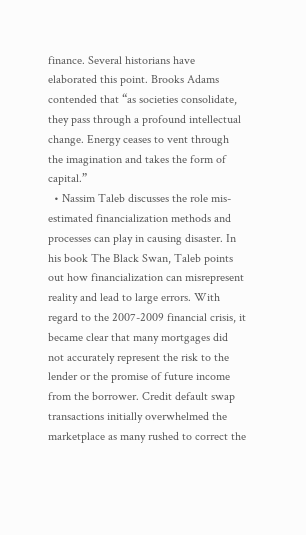finance. Several historians have elaborated this point. Brooks Adams contended that “as societies consolidate, they pass through a profound intellectual change. Energy ceases to vent through the imagination and takes the form of capital.”
  • Nassim Taleb discusses the role mis-estimated financialization methods and processes can play in causing disaster. In his book The Black Swan, Taleb points out how financialization can misrepresent reality and lead to large errors. With regard to the 2007-2009 financial crisis, it became clear that many mortgages did not accurately represent the risk to the lender or the promise of future income from the borrower. Credit default swap transactions initially overwhelmed the marketplace as many rushed to correct the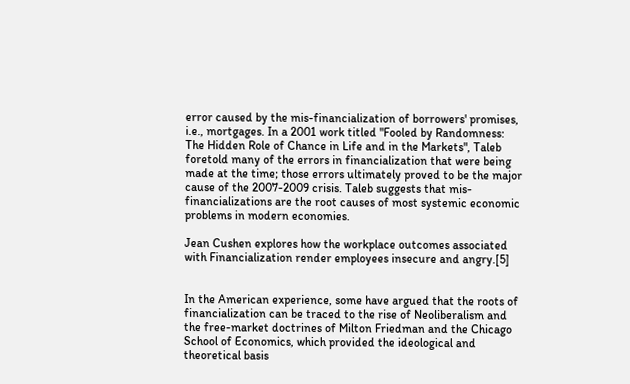error caused by the mis-financialization of borrowers' promises, i.e., mortgages. In a 2001 work titled "Fooled by Randomness: The Hidden Role of Chance in Life and in the Markets", Taleb foretold many of the errors in financialization that were being made at the time; those errors ultimately proved to be the major cause of the 2007-2009 crisis. Taleb suggests that mis-financializations are the root causes of most systemic economic problems in modern economies.

Jean Cushen explores how the workplace outcomes associated with Financialization render employees insecure and angry.[5]


In the American experience, some have argued that the roots of financialization can be traced to the rise of Neoliberalism and the free-market doctrines of Milton Friedman and the Chicago School of Economics, which provided the ideological and theoretical basis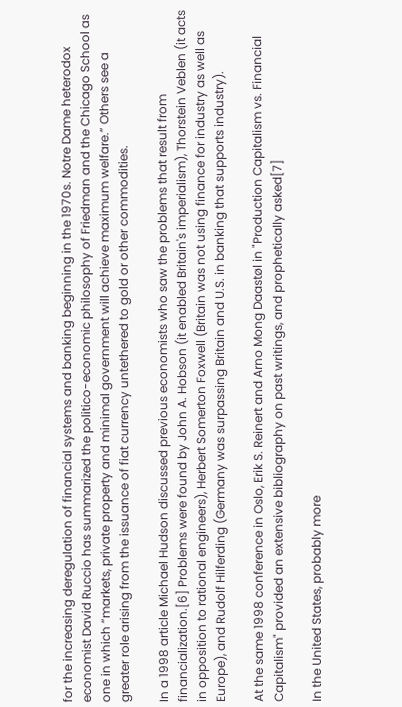for the increasing deregulation of financial systems and banking beginning in the 1970s. Notre Dame heterodox economist David Ruccio has summarized the politico-economic philosophy of Friedman and the Chicago School as one in which “markets, private property and minimal government will achieve maximum welfare.” Others see a greater role arising from the issuance of fiat currency untethered to gold or other commodities.

In a 1998 article Michael Hudson discussed previous economists who saw the problems that result from financialization.[6] Problems were found by John A. Hobson (it enabled Britain's imperialism), Thorstein Veblen (it acts in opposition to rational engineers), Herbert Somerton Foxwell (Britain was not using finance for industry as well as Europe), and Rudolf Hilferding (Germany was surpassing Britain and U.S. in banking that supports industry).

At the same 1998 conference in Oslo, Erik S. Reinert and Arno Mong Daastøl in "Production Capitalism vs. Financial Capitalism" provided an extensive bibliography on past writings, and prophetically asked[7]

In the United States, probably more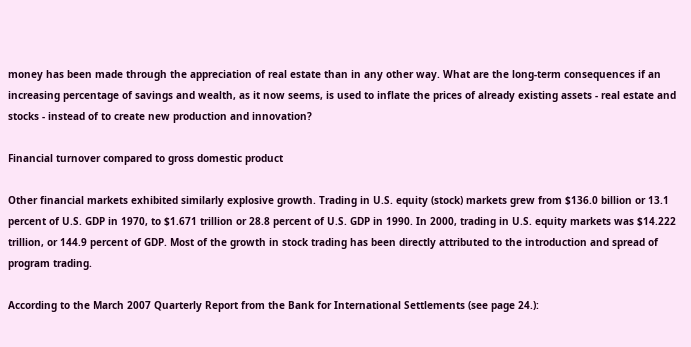money has been made through the appreciation of real estate than in any other way. What are the long-term consequences if an increasing percentage of savings and wealth, as it now seems, is used to inflate the prices of already existing assets - real estate and stocks - instead of to create new production and innovation?

Financial turnover compared to gross domestic product

Other financial markets exhibited similarly explosive growth. Trading in U.S. equity (stock) markets grew from $136.0 billion or 13.1 percent of U.S. GDP in 1970, to $1.671 trillion or 28.8 percent of U.S. GDP in 1990. In 2000, trading in U.S. equity markets was $14.222 trillion, or 144.9 percent of GDP. Most of the growth in stock trading has been directly attributed to the introduction and spread of program trading.

According to the March 2007 Quarterly Report from the Bank for International Settlements (see page 24.):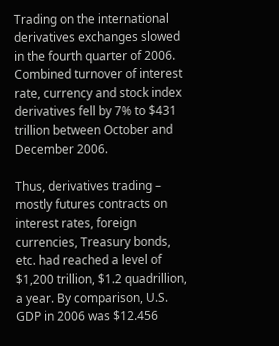Trading on the international derivatives exchanges slowed in the fourth quarter of 2006. Combined turnover of interest rate, currency and stock index derivatives fell by 7% to $431 trillion between October and December 2006.

Thus, derivatives trading – mostly futures contracts on interest rates, foreign currencies, Treasury bonds, etc. had reached a level of $1,200 trillion, $1.2 quadrillion, a year. By comparison, U.S. GDP in 2006 was $12.456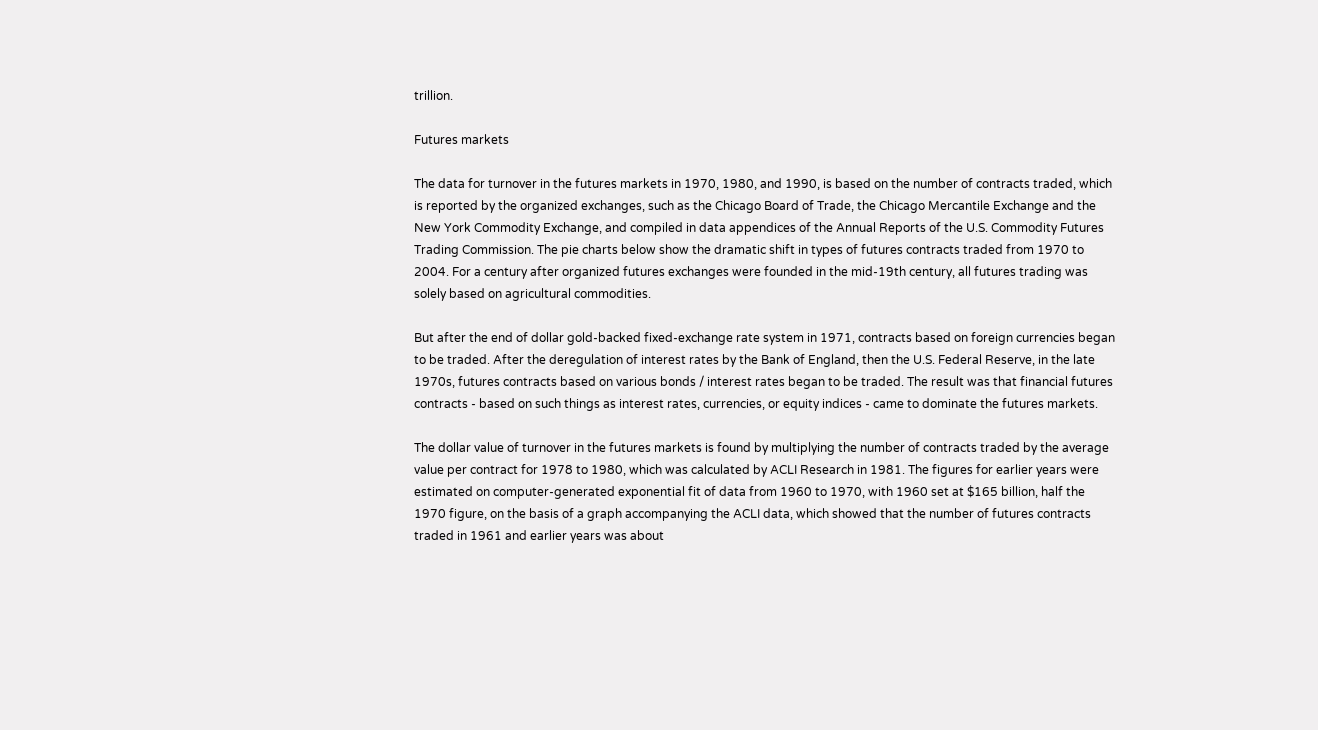trillion.

Futures markets

The data for turnover in the futures markets in 1970, 1980, and 1990, is based on the number of contracts traded, which is reported by the organized exchanges, such as the Chicago Board of Trade, the Chicago Mercantile Exchange and the New York Commodity Exchange, and compiled in data appendices of the Annual Reports of the U.S. Commodity Futures Trading Commission. The pie charts below show the dramatic shift in types of futures contracts traded from 1970 to 2004. For a century after organized futures exchanges were founded in the mid-19th century, all futures trading was solely based on agricultural commodities.

But after the end of dollar gold-backed fixed-exchange rate system in 1971, contracts based on foreign currencies began to be traded. After the deregulation of interest rates by the Bank of England, then the U.S. Federal Reserve, in the late 1970s, futures contracts based on various bonds / interest rates began to be traded. The result was that financial futures contracts - based on such things as interest rates, currencies, or equity indices - came to dominate the futures markets.

The dollar value of turnover in the futures markets is found by multiplying the number of contracts traded by the average value per contract for 1978 to 1980, which was calculated by ACLI Research in 1981. The figures for earlier years were estimated on computer-generated exponential fit of data from 1960 to 1970, with 1960 set at $165 billion, half the 1970 figure, on the basis of a graph accompanying the ACLI data, which showed that the number of futures contracts traded in 1961 and earlier years was about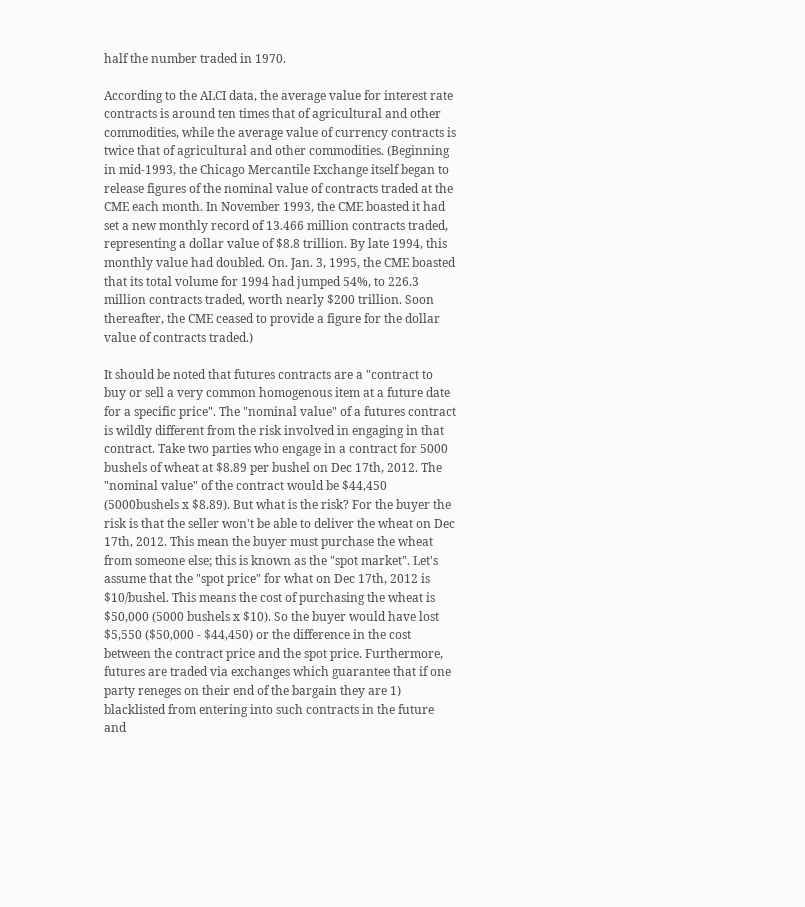half the number traded in 1970.

According to the ALCI data, the average value for interest rate contracts is around ten times that of agricultural and other commodities, while the average value of currency contracts is twice that of agricultural and other commodities. (Beginning in mid-1993, the Chicago Mercantile Exchange itself began to release figures of the nominal value of contracts traded at the CME each month. In November 1993, the CME boasted it had set a new monthly record of 13.466 million contracts traded, representing a dollar value of $8.8 trillion. By late 1994, this monthly value had doubled. On. Jan. 3, 1995, the CME boasted that its total volume for 1994 had jumped 54%, to 226.3 million contracts traded, worth nearly $200 trillion. Soon thereafter, the CME ceased to provide a figure for the dollar value of contracts traded.)

It should be noted that futures contracts are a "contract to buy or sell a very common homogenous item at a future date for a specific price". The "nominal value" of a futures contract is wildly different from the risk involved in engaging in that contract. Take two parties who engage in a contract for 5000 bushels of wheat at $8.89 per bushel on Dec 17th, 2012. The "nominal value" of the contract would be $44,450 (5000bushels x $8.89). But what is the risk? For the buyer the risk is that the seller won't be able to deliver the wheat on Dec 17th, 2012. This mean the buyer must purchase the wheat from someone else; this is known as the "spot market". Let's assume that the "spot price" for what on Dec 17th, 2012 is $10/bushel. This means the cost of purchasing the wheat is $50,000 (5000 bushels x $10). So the buyer would have lost $5,550 ($50,000 - $44,450) or the difference in the cost between the contract price and the spot price. Furthermore, futures are traded via exchanges which guarantee that if one party reneges on their end of the bargain they are 1) blacklisted from entering into such contracts in the future and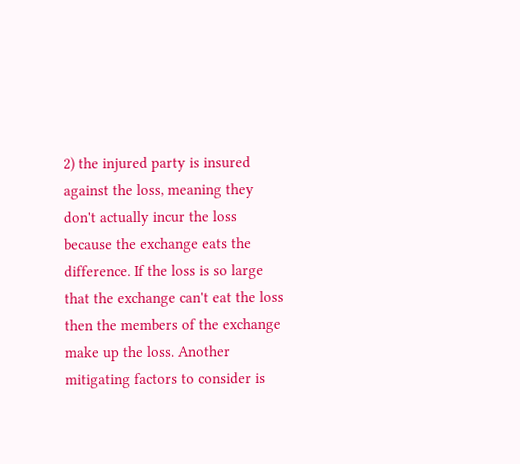2) the injured party is insured against the loss, meaning they don't actually incur the loss because the exchange eats the difference. If the loss is so large that the exchange can't eat the loss then the members of the exchange make up the loss. Another mitigating factors to consider is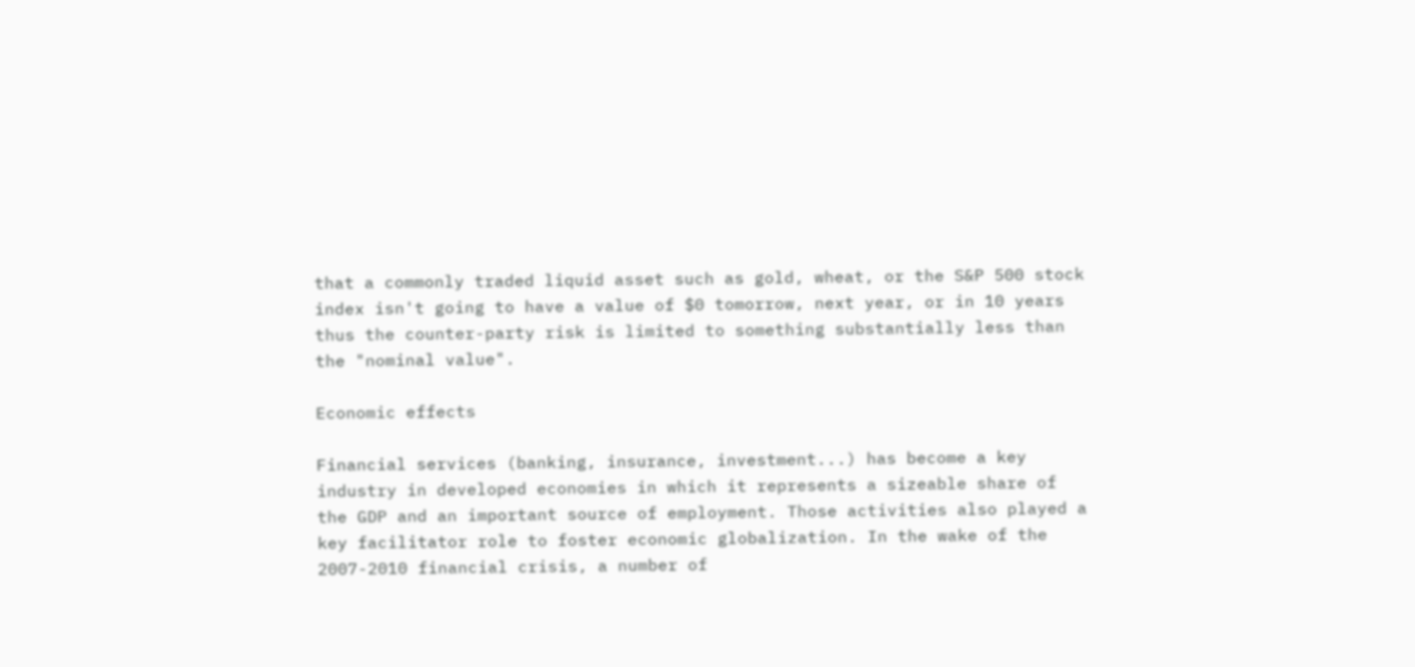that a commonly traded liquid asset such as gold, wheat, or the S&P 500 stock index isn't going to have a value of $0 tomorrow, next year, or in 10 years thus the counter-party risk is limited to something substantially less than the "nominal value".

Economic effects

Financial services (banking, insurance, investment...) has become a key industry in developed economies in which it represents a sizeable share of the GDP and an important source of employment. Those activities also played a key facilitator role to foster economic globalization. In the wake of the 2007-2010 financial crisis, a number of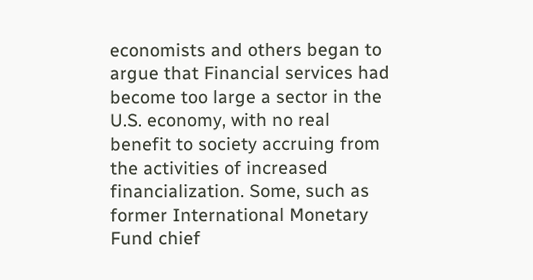economists and others began to argue that Financial services had become too large a sector in the U.S. economy, with no real benefit to society accruing from the activities of increased financialization. Some, such as former International Monetary Fund chief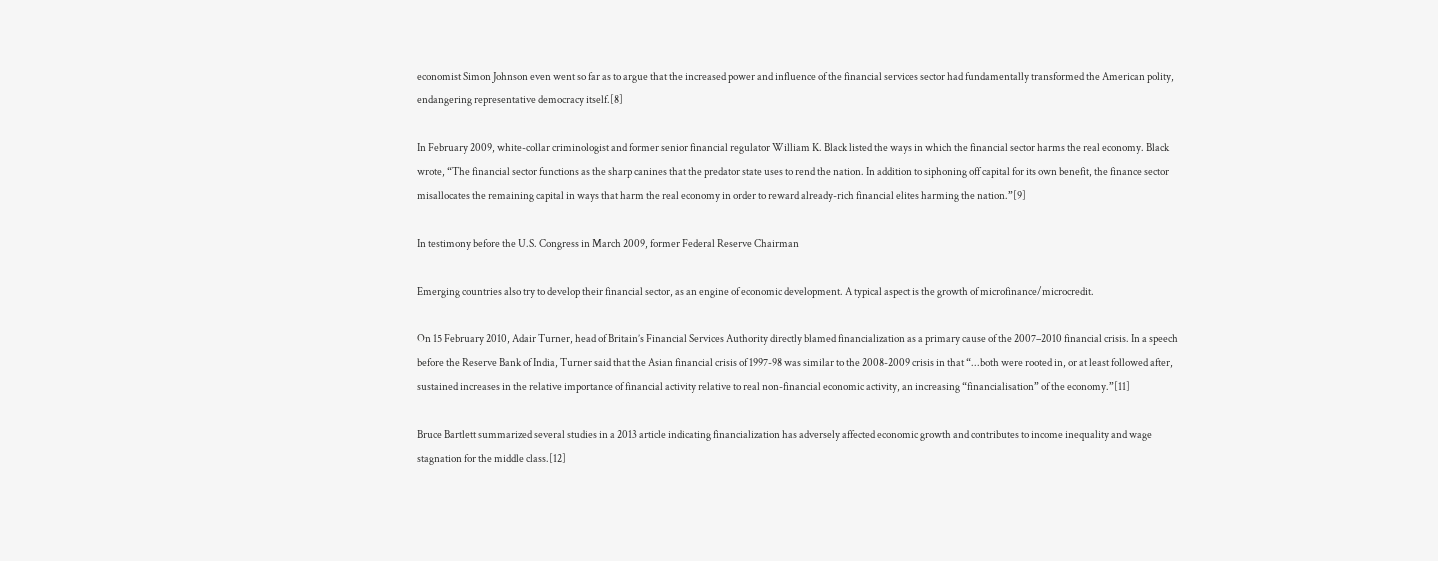economist Simon Johnson even went so far as to argue that the increased power and influence of the financial services sector had fundamentally transformed the American polity, endangering representative democracy itself.[8]

In February 2009, white-collar criminologist and former senior financial regulator William K. Black listed the ways in which the financial sector harms the real economy. Black wrote, “The financial sector functions as the sharp canines that the predator state uses to rend the nation. In addition to siphoning off capital for its own benefit, the finance sector misallocates the remaining capital in ways that harm the real economy in order to reward already-rich financial elites harming the nation.”[9]

In testimony before the U.S. Congress in March 2009, former Federal Reserve Chairman

Emerging countries also try to develop their financial sector, as an engine of economic development. A typical aspect is the growth of microfinance/microcredit.

On 15 February 2010, Adair Turner, head of Britain’s Financial Services Authority directly blamed financialization as a primary cause of the 2007–2010 financial crisis. In a speech before the Reserve Bank of India, Turner said that the Asian financial crisis of 1997-98 was similar to the 2008-2009 crisis in that “...both were rooted in, or at least followed after, sustained increases in the relative importance of financial activity relative to real non-financial economic activity, an increasing “financialisation” of the economy.”[11]

Bruce Bartlett summarized several studies in a 2013 article indicating financialization has adversely affected economic growth and contributes to income inequality and wage stagnation for the middle class.[12]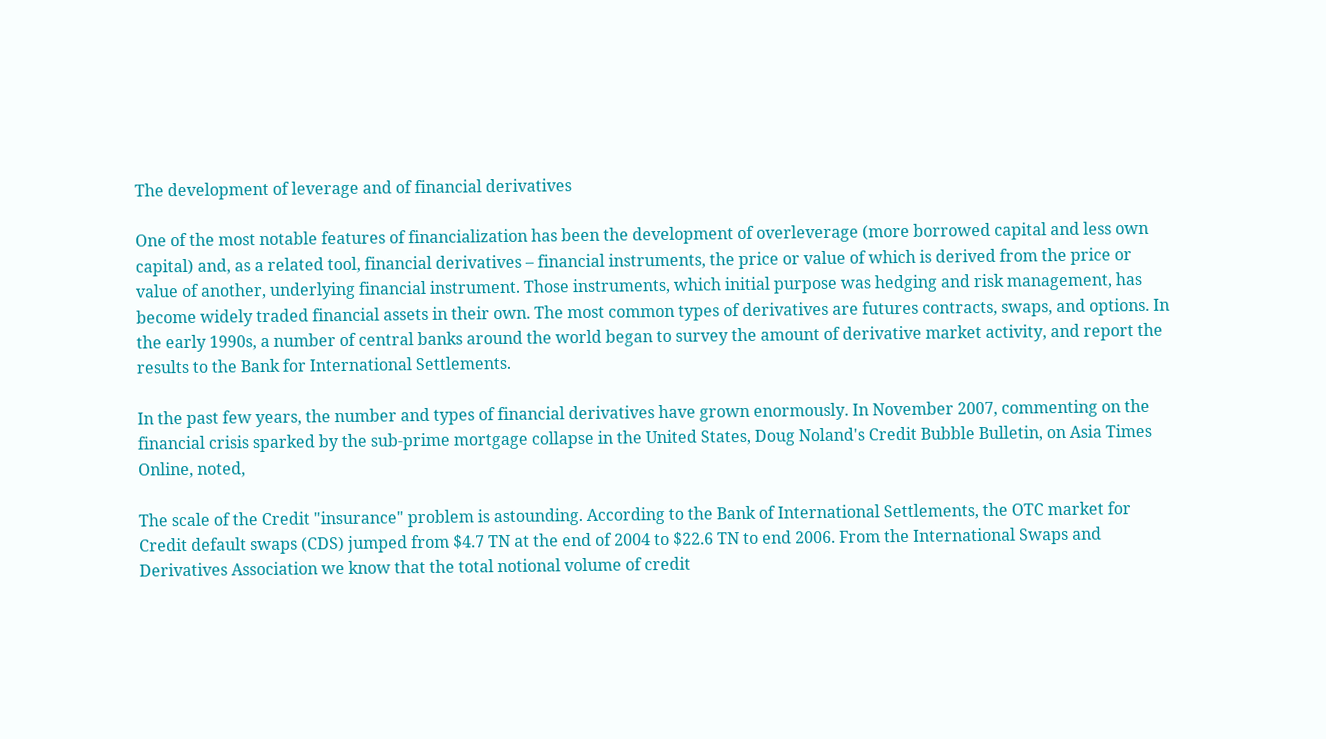The development of leverage and of financial derivatives

One of the most notable features of financialization has been the development of overleverage (more borrowed capital and less own capital) and, as a related tool, financial derivatives – financial instruments, the price or value of which is derived from the price or value of another, underlying financial instrument. Those instruments, which initial purpose was hedging and risk management, has become widely traded financial assets in their own. The most common types of derivatives are futures contracts, swaps, and options. In the early 1990s, a number of central banks around the world began to survey the amount of derivative market activity, and report the results to the Bank for International Settlements.

In the past few years, the number and types of financial derivatives have grown enormously. In November 2007, commenting on the financial crisis sparked by the sub-prime mortgage collapse in the United States, Doug Noland's Credit Bubble Bulletin, on Asia Times Online, noted,

The scale of the Credit "insurance" problem is astounding. According to the Bank of International Settlements, the OTC market for Credit default swaps (CDS) jumped from $4.7 TN at the end of 2004 to $22.6 TN to end 2006. From the International Swaps and Derivatives Association we know that the total notional volume of credit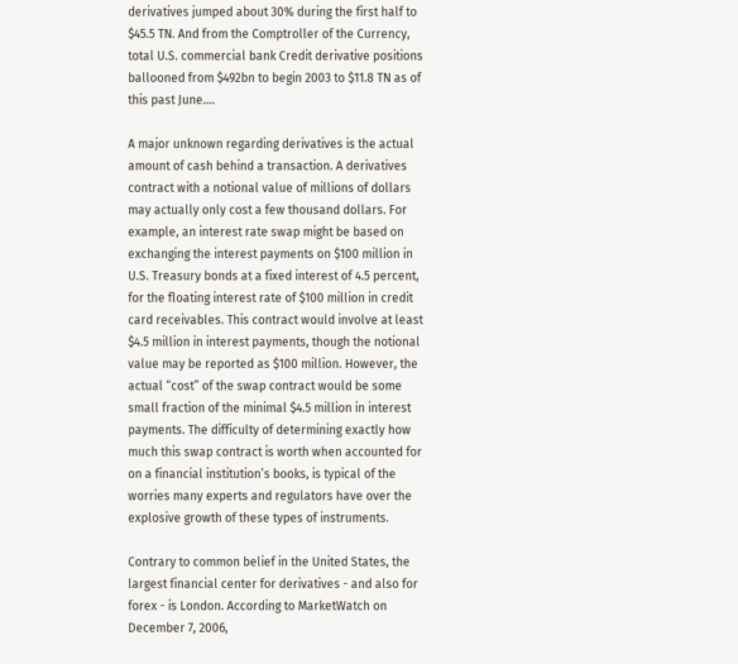derivatives jumped about 30% during the first half to $45.5 TN. And from the Comptroller of the Currency, total U.S. commercial bank Credit derivative positions ballooned from $492bn to begin 2003 to $11.8 TN as of this past June....

A major unknown regarding derivatives is the actual amount of cash behind a transaction. A derivatives contract with a notional value of millions of dollars may actually only cost a few thousand dollars. For example, an interest rate swap might be based on exchanging the interest payments on $100 million in U.S. Treasury bonds at a fixed interest of 4.5 percent, for the floating interest rate of $100 million in credit card receivables. This contract would involve at least $4.5 million in interest payments, though the notional value may be reported as $100 million. However, the actual “cost” of the swap contract would be some small fraction of the minimal $4.5 million in interest payments. The difficulty of determining exactly how much this swap contract is worth when accounted for on a financial institution’s books, is typical of the worries many experts and regulators have over the explosive growth of these types of instruments.

Contrary to common belief in the United States, the largest financial center for derivatives - and also for forex - is London. According to MarketWatch on December 7, 2006,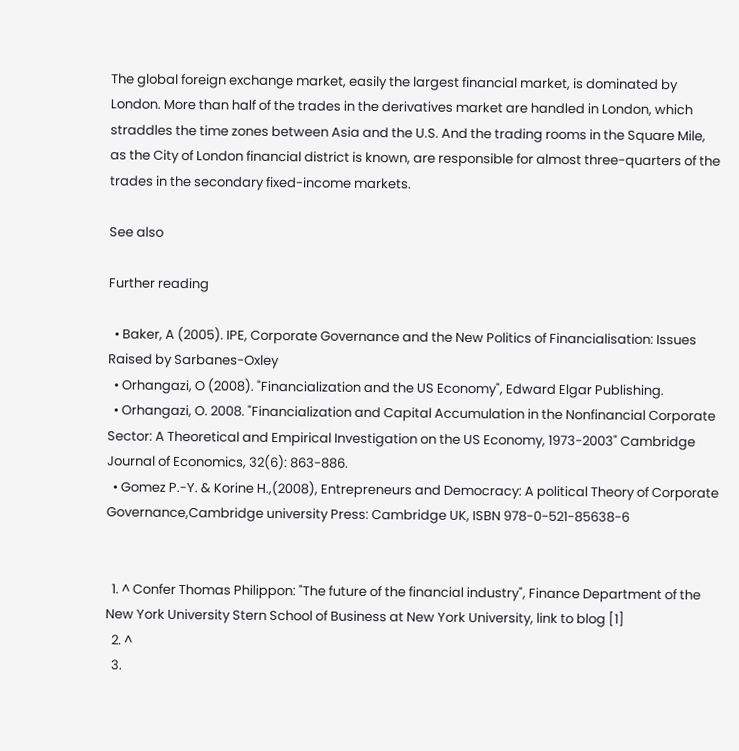The global foreign exchange market, easily the largest financial market, is dominated by London. More than half of the trades in the derivatives market are handled in London, which straddles the time zones between Asia and the U.S. And the trading rooms in the Square Mile, as the City of London financial district is known, are responsible for almost three-quarters of the trades in the secondary fixed-income markets.

See also

Further reading

  • Baker, A (2005). IPE, Corporate Governance and the New Politics of Financialisation: Issues Raised by Sarbanes-Oxley
  • Orhangazi, O (2008). "Financialization and the US Economy", Edward Elgar Publishing.
  • Orhangazi, O. 2008. "Financialization and Capital Accumulation in the Nonfinancial Corporate Sector: A Theoretical and Empirical Investigation on the US Economy, 1973-2003" Cambridge Journal of Economics, 32(6): 863-886.
  • Gomez P.-Y. & Korine H.,(2008), Entrepreneurs and Democracy: A political Theory of Corporate Governance,Cambridge university Press: Cambridge UK, ISBN 978-0-521-85638-6


  1. ^ Confer Thomas Philippon: "The future of the financial industry", Finance Department of the New York University Stern School of Business at New York University, link to blog [1]
  2. ^
  3.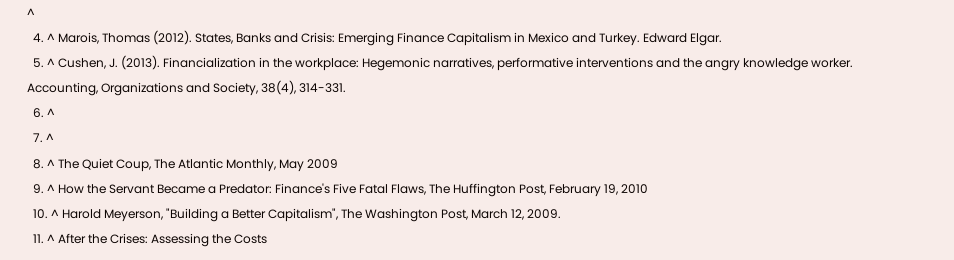^
  4. ^ Marois, Thomas (2012). States, Banks and Crisis: Emerging Finance Capitalism in Mexico and Turkey. Edward Elgar.
  5. ^ Cushen, J. (2013). Financialization in the workplace: Hegemonic narratives, performative interventions and the angry knowledge worker. Accounting, Organizations and Society, 38(4), 314-331.
  6. ^
  7. ^
  8. ^ The Quiet Coup, The Atlantic Monthly, May 2009
  9. ^ How the Servant Became a Predator: Finance's Five Fatal Flaws, The Huffington Post, February 19, 2010
  10. ^ Harold Meyerson, "Building a Better Capitalism", The Washington Post, March 12, 2009.
  11. ^ After the Crises: Assessing the Costs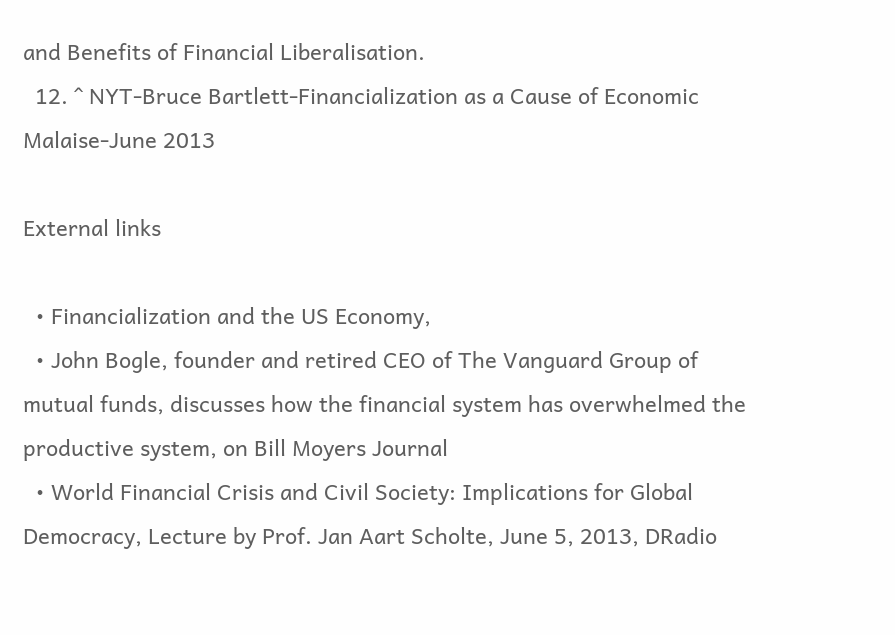and Benefits of Financial Liberalisation.
  12. ^ NYT-Bruce Bartlett-Financialization as a Cause of Economic Malaise-June 2013

External links

  • Financialization and the US Economy,
  • John Bogle, founder and retired CEO of The Vanguard Group of mutual funds, discusses how the financial system has overwhelmed the productive system, on Bill Moyers Journal
  • World Financial Crisis and Civil Society: Implications for Global Democracy, Lecture by Prof. Jan Aart Scholte, June 5, 2013, DRadio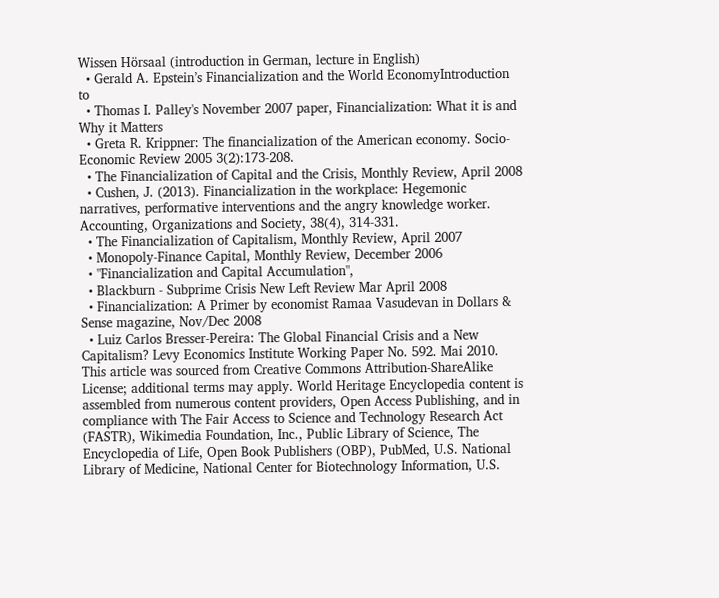Wissen Hörsaal (introduction in German, lecture in English)
  • Gerald A. Epstein’s Financialization and the World EconomyIntroduction to
  • Thomas I. Palley's November 2007 paper, Financialization: What it is and Why it Matters
  • Greta R. Krippner: The financialization of the American economy. Socio-Economic Review 2005 3(2):173-208.
  • The Financialization of Capital and the Crisis, Monthly Review, April 2008
  • Cushen, J. (2013). Financialization in the workplace: Hegemonic narratives, performative interventions and the angry knowledge worker. Accounting, Organizations and Society, 38(4), 314-331.
  • The Financialization of Capitalism, Monthly Review, April 2007
  • Monopoly-Finance Capital, Monthly Review, December 2006
  • "Financialization and Capital Accumulation",
  • Blackburn - Subprime Crisis New Left Review Mar April 2008
  • Financialization: A Primer by economist Ramaa Vasudevan in Dollars & Sense magazine, Nov/Dec 2008
  • Luiz Carlos Bresser-Pereira: The Global Financial Crisis and a New Capitalism? Levy Economics Institute Working Paper No. 592. Mai 2010.
This article was sourced from Creative Commons Attribution-ShareAlike License; additional terms may apply. World Heritage Encyclopedia content is assembled from numerous content providers, Open Access Publishing, and in compliance with The Fair Access to Science and Technology Research Act (FASTR), Wikimedia Foundation, Inc., Public Library of Science, The Encyclopedia of Life, Open Book Publishers (OBP), PubMed, U.S. National Library of Medicine, National Center for Biotechnology Information, U.S.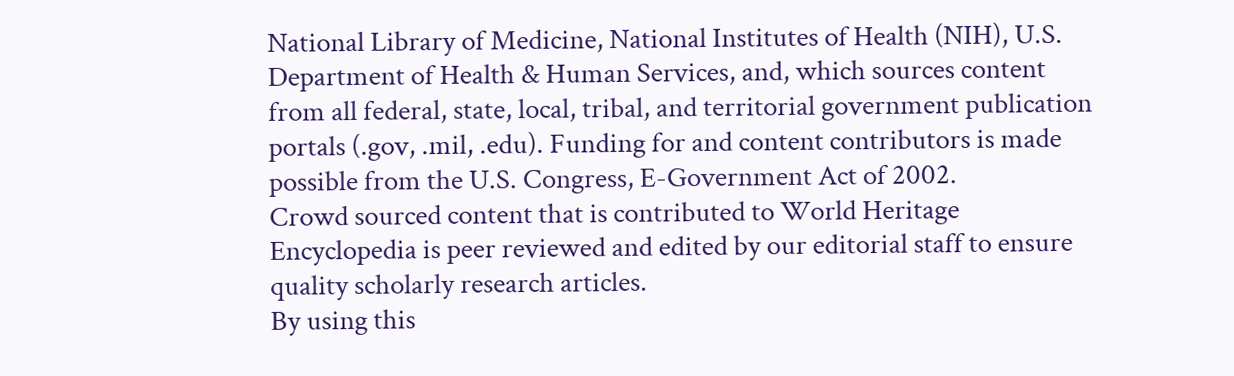National Library of Medicine, National Institutes of Health (NIH), U.S. Department of Health & Human Services, and, which sources content from all federal, state, local, tribal, and territorial government publication portals (.gov, .mil, .edu). Funding for and content contributors is made possible from the U.S. Congress, E-Government Act of 2002.
Crowd sourced content that is contributed to World Heritage Encyclopedia is peer reviewed and edited by our editorial staff to ensure quality scholarly research articles.
By using this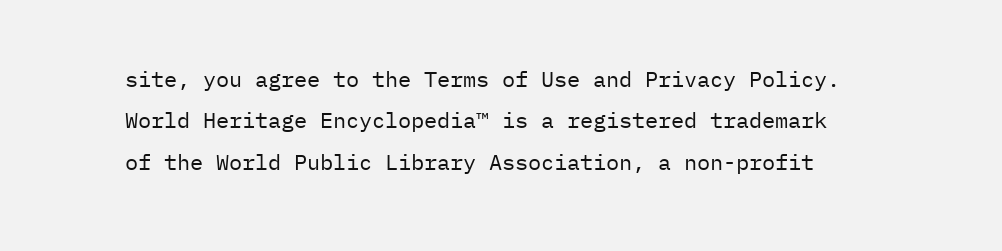site, you agree to the Terms of Use and Privacy Policy. World Heritage Encyclopedia™ is a registered trademark of the World Public Library Association, a non-profit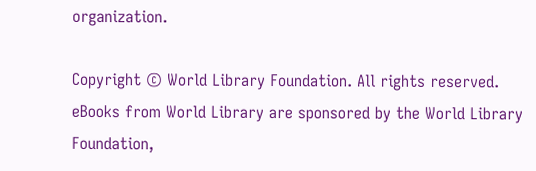organization.

Copyright © World Library Foundation. All rights reserved. eBooks from World Library are sponsored by the World Library Foundation,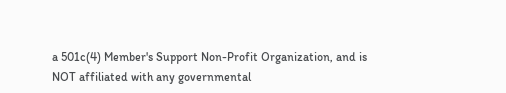a 501c(4) Member's Support Non-Profit Organization, and is NOT affiliated with any governmental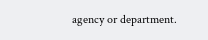agency or department.